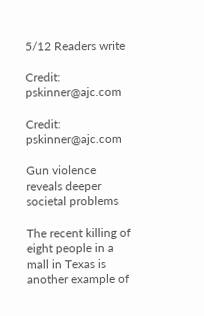5/12 Readers write

Credit: pskinner@ajc.com

Credit: pskinner@ajc.com

Gun violence reveals deeper societal problems

The recent killing of eight people in a mall in Texas is another example of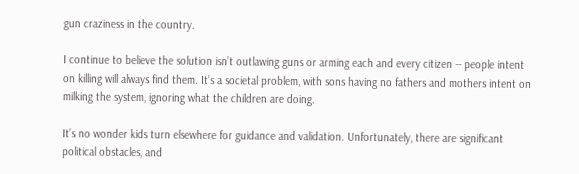gun craziness in the country.

I continue to believe the solution isn’t outlawing guns or arming each and every citizen -- people intent on killing will always find them. It’s a societal problem, with sons having no fathers and mothers intent on milking the system, ignoring what the children are doing.

It’s no wonder kids turn elsewhere for guidance and validation. Unfortunately, there are significant political obstacles, and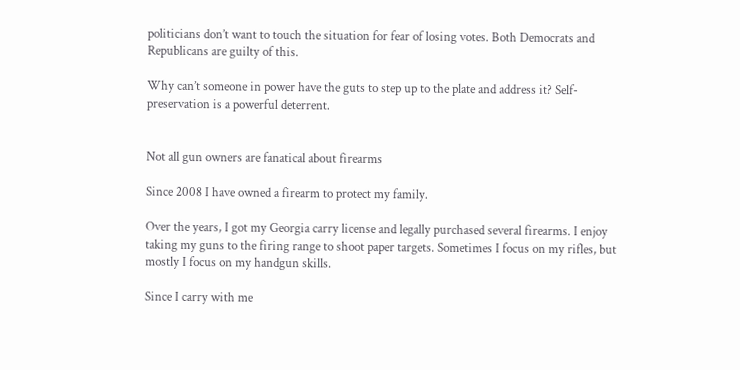politicians don’t want to touch the situation for fear of losing votes. Both Democrats and Republicans are guilty of this.

Why can’t someone in power have the guts to step up to the plate and address it? Self-preservation is a powerful deterrent.


Not all gun owners are fanatical about firearms

Since 2008 I have owned a firearm to protect my family.

Over the years, I got my Georgia carry license and legally purchased several firearms. I enjoy taking my guns to the firing range to shoot paper targets. Sometimes I focus on my rifles, but mostly I focus on my handgun skills.

Since I carry with me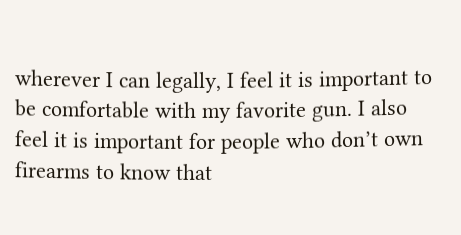wherever I can legally, I feel it is important to be comfortable with my favorite gun. I also feel it is important for people who don’t own firearms to know that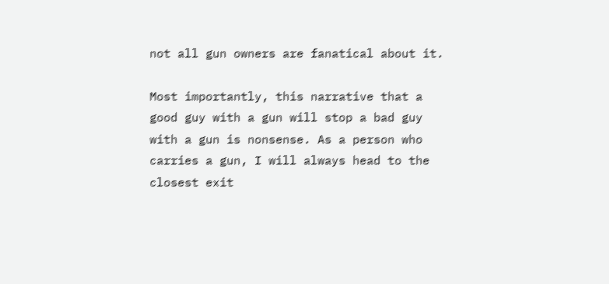not all gun owners are fanatical about it.

Most importantly, this narrative that a good guy with a gun will stop a bad guy with a gun is nonsense. As a person who carries a gun, I will always head to the closest exit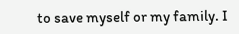to save myself or my family. I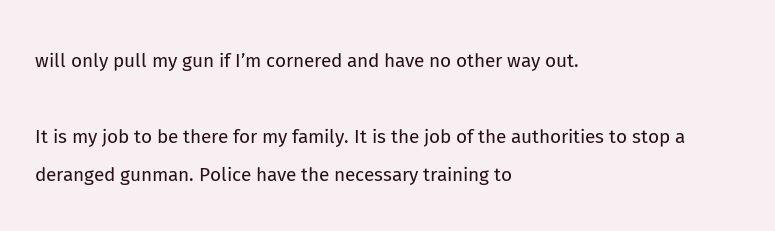will only pull my gun if I’m cornered and have no other way out.

It is my job to be there for my family. It is the job of the authorities to stop a deranged gunman. Police have the necessary training to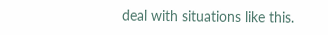deal with situations like this.